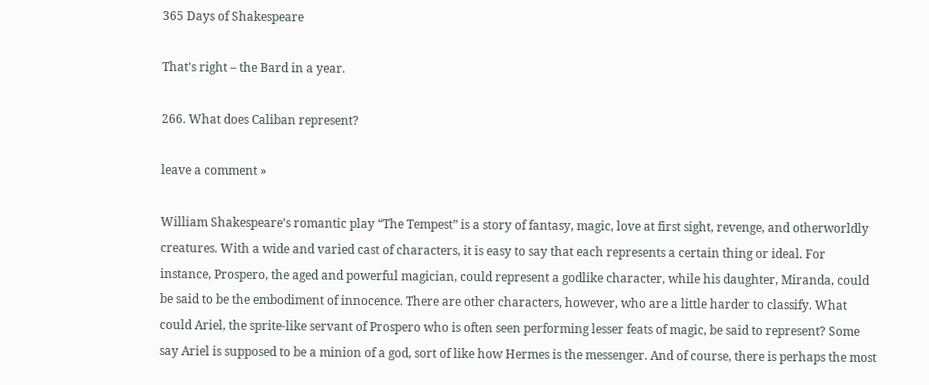365 Days of Shakespeare

That's right – the Bard in a year.

266. What does Caliban represent?

leave a comment »

William Shakespeare’s romantic play “The Tempest” is a story of fantasy, magic, love at first sight, revenge, and otherworldly creatures. With a wide and varied cast of characters, it is easy to say that each represents a certain thing or ideal. For instance, Prospero, the aged and powerful magician, could represent a godlike character, while his daughter, Miranda, could be said to be the embodiment of innocence. There are other characters, however, who are a little harder to classify. What could Ariel, the sprite-like servant of Prospero who is often seen performing lesser feats of magic, be said to represent? Some say Ariel is supposed to be a minion of a god, sort of like how Hermes is the messenger. And of course, there is perhaps the most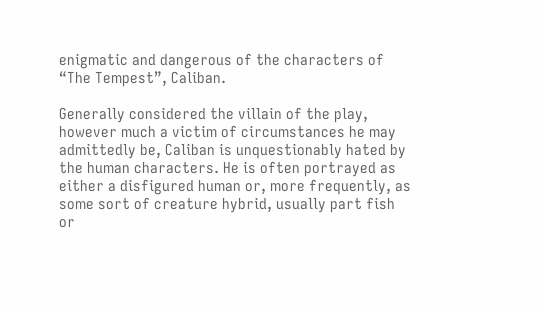enigmatic and dangerous of the characters of “The Tempest”, Caliban.

Generally considered the villain of the play, however much a victim of circumstances he may admittedly be, Caliban is unquestionably hated by the human characters. He is often portrayed as either a disfigured human or, more frequently, as some sort of creature hybrid, usually part fish or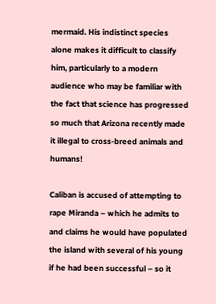mermaid. His indistinct species alone makes it difficult to classify him, particularly to a modern audience who may be familiar with the fact that science has progressed so much that Arizona recently made it illegal to cross-breed animals and humans!

Caliban is accused of attempting to rape Miranda – which he admits to and claims he would have populated the island with several of his young if he had been successful – so it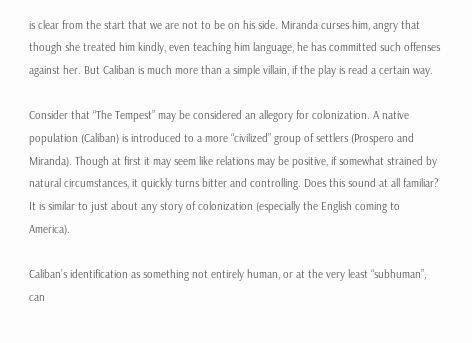is clear from the start that we are not to be on his side. Miranda curses him, angry that though she treated him kindly, even teaching him language, he has committed such offenses against her. But Caliban is much more than a simple villain, if the play is read a certain way.

Consider that “The Tempest” may be considered an allegory for colonization. A native population (Caliban) is introduced to a more “civilized” group of settlers (Prospero and Miranda). Though at first it may seem like relations may be positive, if somewhat strained by natural circumstances, it quickly turns bitter and controlling. Does this sound at all familiar? It is similar to just about any story of colonization (especially the English coming to America).

Caliban’s identification as something not entirely human, or at the very least “subhuman”, can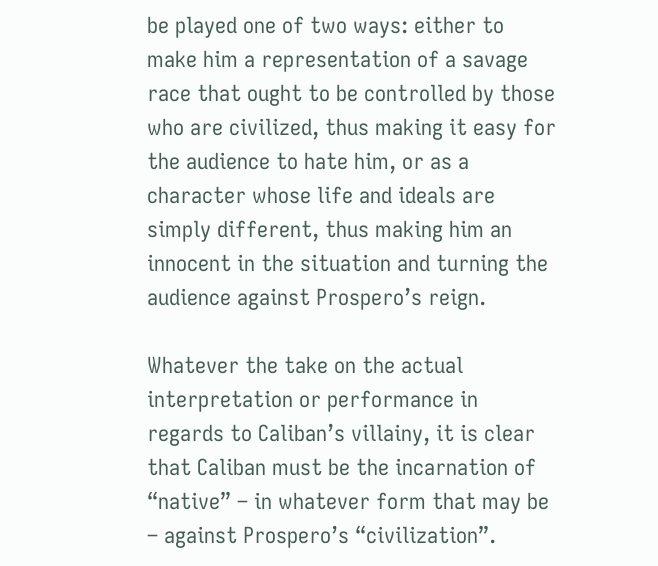be played one of two ways: either to make him a representation of a savage race that ought to be controlled by those who are civilized, thus making it easy for the audience to hate him, or as a character whose life and ideals are simply different, thus making him an innocent in the situation and turning the audience against Prospero’s reign.

Whatever the take on the actual interpretation or performance in regards to Caliban’s villainy, it is clear that Caliban must be the incarnation of “native” – in whatever form that may be – against Prospero’s “civilization”.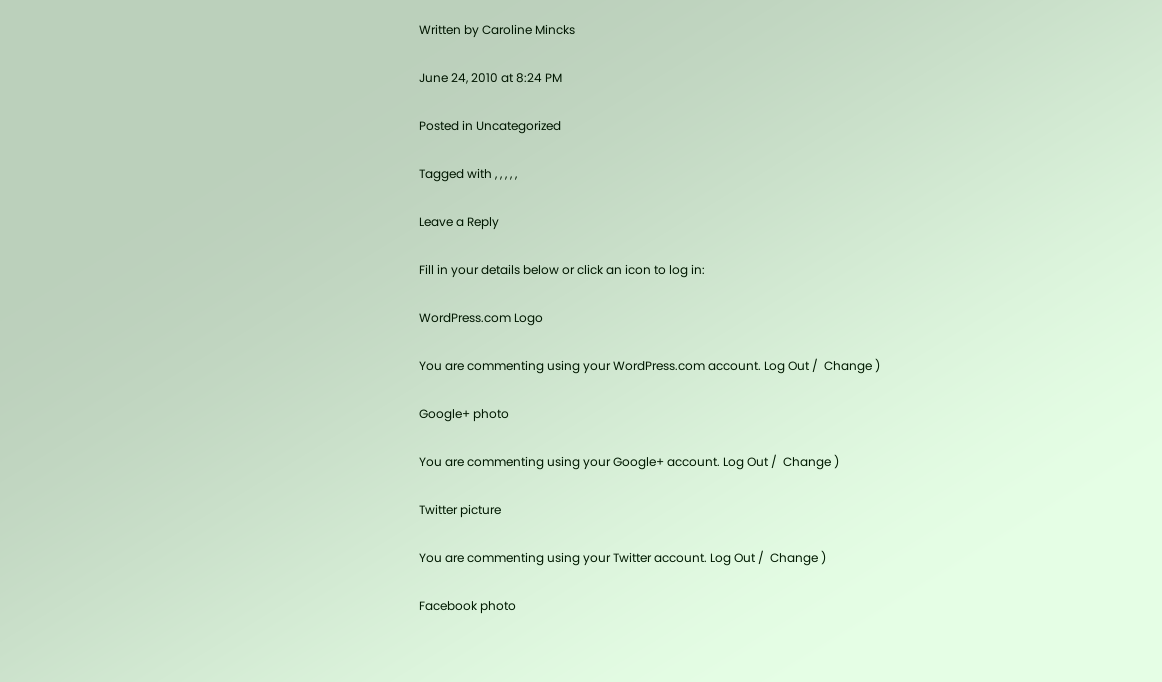Written by Caroline Mincks

June 24, 2010 at 8:24 PM

Posted in Uncategorized

Tagged with , , , , ,

Leave a Reply

Fill in your details below or click an icon to log in:

WordPress.com Logo

You are commenting using your WordPress.com account. Log Out /  Change )

Google+ photo

You are commenting using your Google+ account. Log Out /  Change )

Twitter picture

You are commenting using your Twitter account. Log Out /  Change )

Facebook photo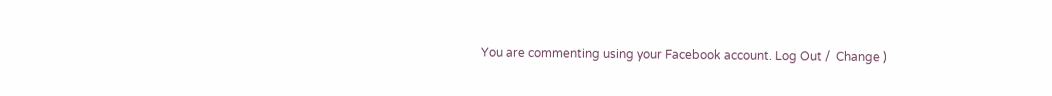You are commenting using your Facebook account. Log Out /  Change )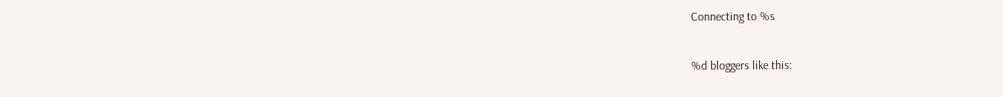Connecting to %s

%d bloggers like this: